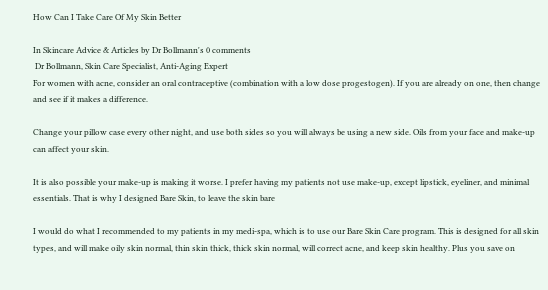How Can I Take Care Of My Skin Better

In Skincare Advice & Articles by Dr Bollmann's 0 comments
 Dr Bollmann, Skin Care Specialist, Anti-Aging Expert
For women with acne, consider an oral contraceptive (combination with a low dose progestogen). If you are already on one, then change and see if it makes a difference.

Change your pillow case every other night, and use both sides so you will always be using a new side. Oils from your face and make-up can affect your skin.

It is also possible your make-up is making it worse. I prefer having my patients not use make-up, except lipstick, eyeliner, and minimal essentials. That is why I designed Bare Skin, to leave the skin bare

I would do what I recommended to my patients in my medi-spa, which is to use our Bare Skin Care program. This is designed for all skin types, and will make oily skin normal, thin skin thick, thick skin normal, will correct acne, and keep skin healthy. Plus you save on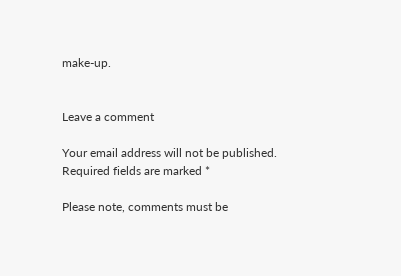make-up.


Leave a comment

Your email address will not be published. Required fields are marked *

Please note, comments must be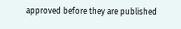approved before they are published